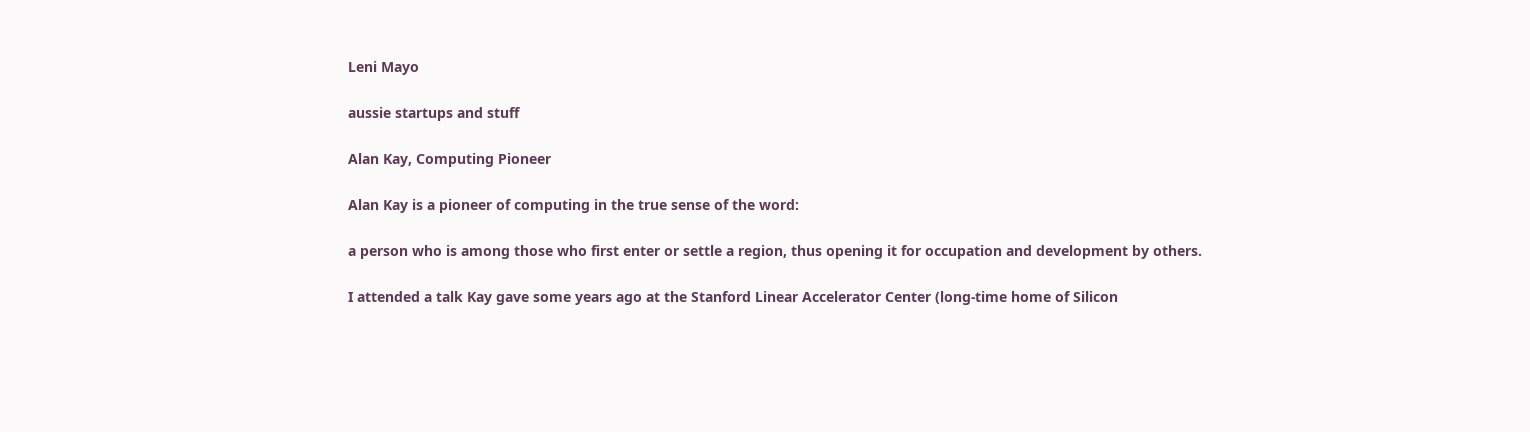Leni Mayo

aussie startups and stuff

Alan Kay, Computing Pioneer

Alan Kay is a pioneer of computing in the true sense of the word:

a person who is among those who first enter or settle a region, thus opening it for occupation and development by others.

I attended a talk Kay gave some years ago at the Stanford Linear Accelerator Center (long-time home of Silicon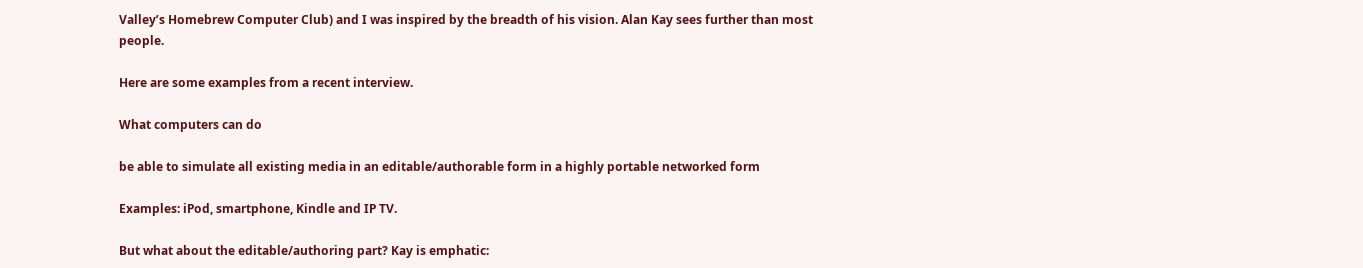Valley’s Homebrew Computer Club) and I was inspired by the breadth of his vision. Alan Kay sees further than most people.

Here are some examples from a recent interview.

What computers can do

be able to simulate all existing media in an editable/authorable form in a highly portable networked form

Examples: iPod, smartphone, Kindle and IP TV.

But what about the editable/authoring part? Kay is emphatic: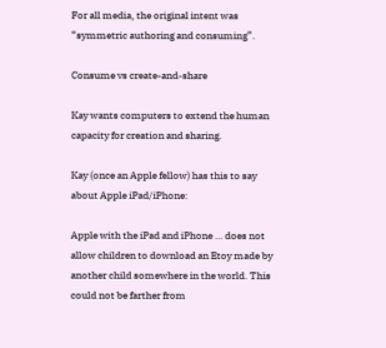For all media, the original intent was “symmetric authoring and consuming”.

Consume vs create-and-share

Kay wants computers to extend the human capacity for creation and sharing.

Kay (once an Apple fellow) has this to say about Apple iPad/iPhone:

Apple with the iPad and iPhone … does not allow children to download an Etoy made by another child somewhere in the world. This could not be farther from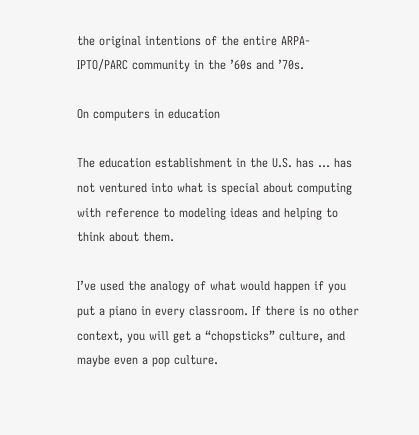the original intentions of the entire ARPA-IPTO/PARC community in the ’60s and ’70s.

On computers in education

The education establishment in the U.S. has … has not ventured into what is special about computing with reference to modeling ideas and helping to think about them.

I’ve used the analogy of what would happen if you put a piano in every classroom. If there is no other context, you will get a “chopsticks” culture, and maybe even a pop culture.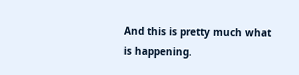And this is pretty much what is happening.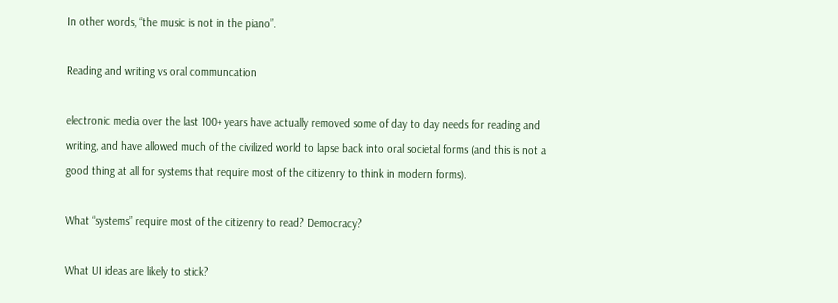In other words, “the music is not in the piano”.

Reading and writing vs oral communcation

electronic media over the last 100+ years have actually removed some of day to day needs for reading and writing, and have allowed much of the civilized world to lapse back into oral societal forms (and this is not a good thing at all for systems that require most of the citizenry to think in modern forms).

What “systems” require most of the citizenry to read? Democracy?

What UI ideas are likely to stick?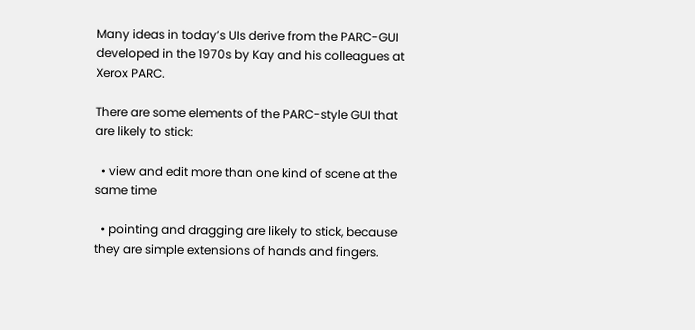Many ideas in today’s UIs derive from the PARC-GUI developed in the 1970s by Kay and his colleagues at Xerox PARC.

There are some elements of the PARC-style GUI that are likely to stick:

  • view and edit more than one kind of scene at the same time

  • pointing and dragging are likely to stick, because they are simple extensions of hands and fingers.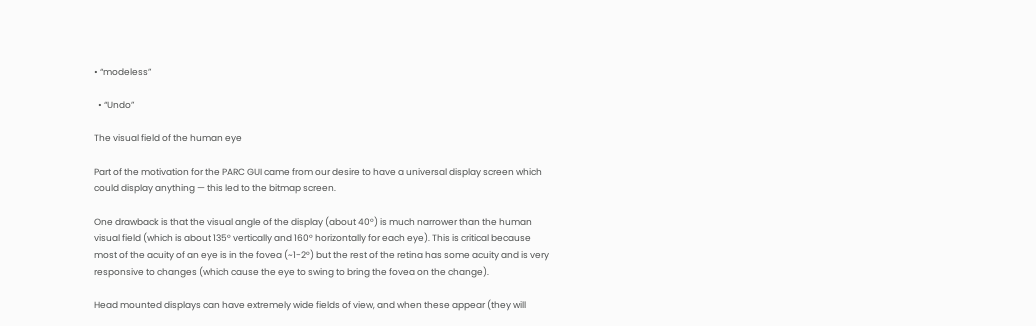• “modeless”

  • “Undo”

The visual field of the human eye

Part of the motivation for the PARC GUI came from our desire to have a universal display screen which could display anything — this led to the bitmap screen.

One drawback is that the visual angle of the display (about 40°) is much narrower than the human visual field (which is about 135° vertically and 160° horizontally for each eye). This is critical because most of the acuity of an eye is in the fovea (~1-2°) but the rest of the retina has some acuity and is very responsive to changes (which cause the eye to swing to bring the fovea on the change).

Head mounted displays can have extremely wide fields of view, and when these appear (they will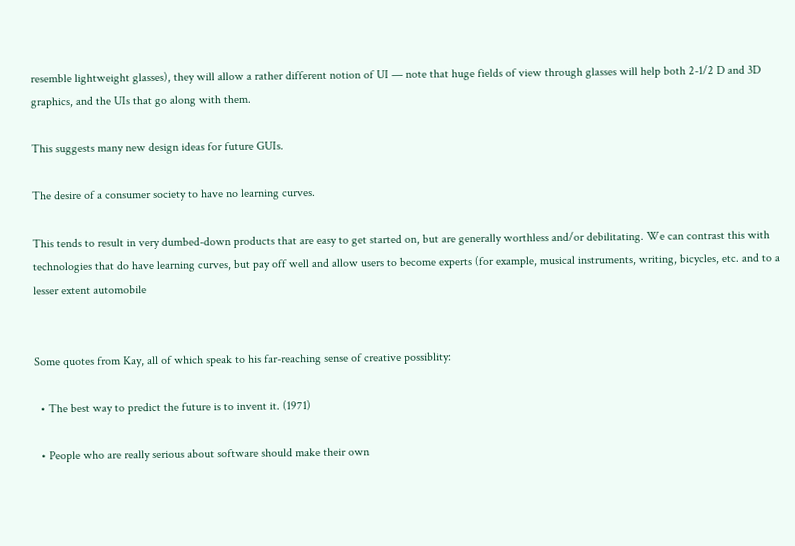resemble lightweight glasses), they will allow a rather different notion of UI — note that huge fields of view through glasses will help both 2-1/2 D and 3D graphics, and the UIs that go along with them.

This suggests many new design ideas for future GUIs.

The desire of a consumer society to have no learning curves.

This tends to result in very dumbed-down products that are easy to get started on, but are generally worthless and/or debilitating. We can contrast this with technologies that do have learning curves, but pay off well and allow users to become experts (for example, musical instruments, writing, bicycles, etc. and to a lesser extent automobile


Some quotes from Kay, all of which speak to his far-reaching sense of creative possiblity:

  • The best way to predict the future is to invent it. (1971)

  • People who are really serious about software should make their own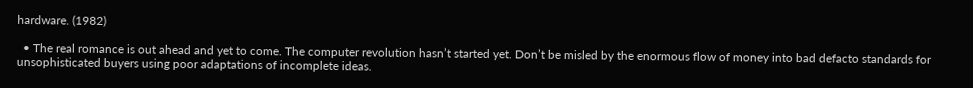hardware. (1982)

  • The real romance is out ahead and yet to come. The computer revolution hasn’t started yet. Don’t be misled by the enormous flow of money into bad defacto standards for unsophisticated buyers using poor adaptations of incomplete ideas.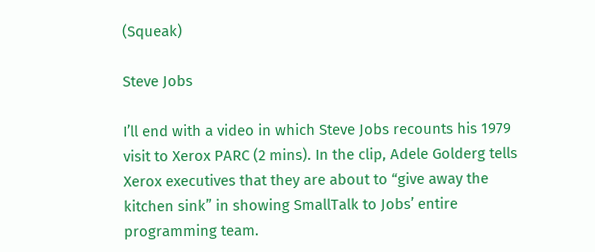(Squeak)

Steve Jobs

I’ll end with a video in which Steve Jobs recounts his 1979 visit to Xerox PARC (2 mins). In the clip, Adele Golderg tells Xerox executives that they are about to “give away the kitchen sink” in showing SmallTalk to Jobs’ entire programming team.